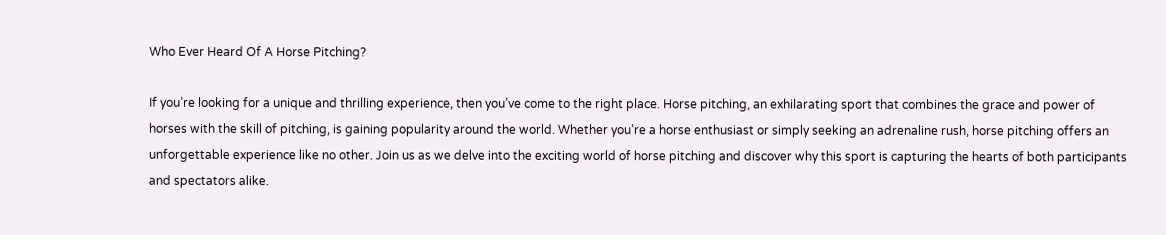Who Ever Heard Of A Horse Pitching?

If you’re looking for a unique and thrilling experience, then you’ve come to the right place. Horse pitching, an exhilarating sport that combines the grace and power of horses with the skill of pitching, is gaining popularity around the world. Whether you’re a horse enthusiast or simply seeking an adrenaline rush, horse pitching offers an unforgettable experience like no other. Join us as we delve into the exciting world of horse pitching and discover why this sport is capturing the hearts of both participants and spectators alike.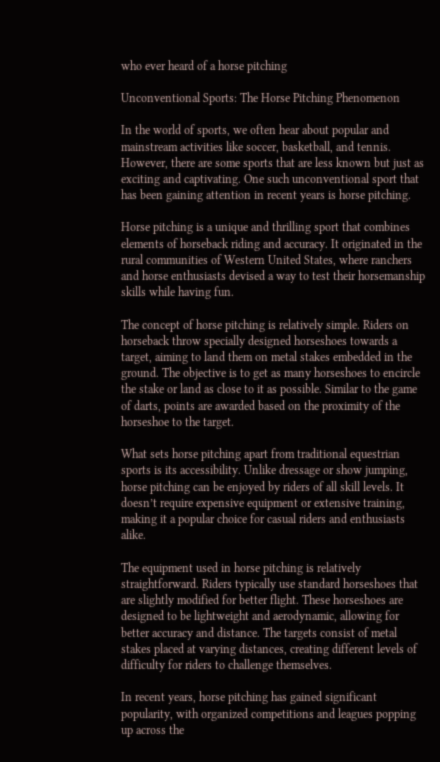who ever heard of a horse pitching

Unconventional Sports: The Horse Pitching Phenomenon

In the world of sports, we often hear about popular and mainstream activities like soccer, basketball, and tennis. However, there are some sports that are less known but just as exciting and captivating. One such unconventional sport that has been gaining attention in recent years is horse pitching.

Horse pitching is a unique and thrilling sport that combines elements of horseback riding and accuracy. It originated in the rural communities of Western United States, where ranchers and horse enthusiasts devised a way to test their horsemanship skills while having fun.

The concept of horse pitching is relatively simple. Riders on horseback throw specially designed horseshoes towards a target, aiming to land them on metal stakes embedded in the ground. The objective is to get as many horseshoes to encircle the stake or land as close to it as possible. Similar to the game of darts, points are awarded based on the proximity of the horseshoe to the target.

What sets horse pitching apart from traditional equestrian sports is its accessibility. Unlike dressage or show jumping, horse pitching can be enjoyed by riders of all skill levels. It doesn’t require expensive equipment or extensive training, making it a popular choice for casual riders and enthusiasts alike.

The equipment used in horse pitching is relatively straightforward. Riders typically use standard horseshoes that are slightly modified for better flight. These horseshoes are designed to be lightweight and aerodynamic, allowing for better accuracy and distance. The targets consist of metal stakes placed at varying distances, creating different levels of difficulty for riders to challenge themselves.

In recent years, horse pitching has gained significant popularity, with organized competitions and leagues popping up across the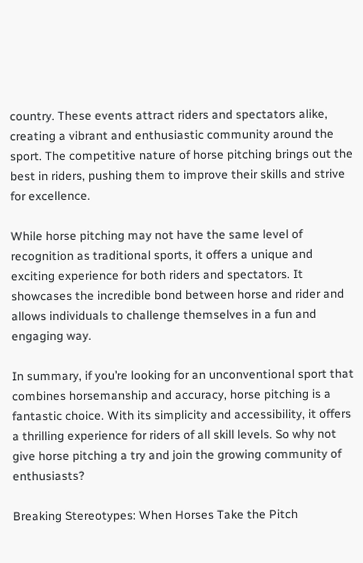country. These events attract riders and spectators alike, creating a vibrant and enthusiastic community around the sport. The competitive nature of horse pitching brings out the best in riders, pushing them to improve their skills and strive for excellence.

While horse pitching may not have the same level of recognition as traditional sports, it offers a unique and exciting experience for both riders and spectators. It showcases the incredible bond between horse and rider and allows individuals to challenge themselves in a fun and engaging way.

In summary, if you’re looking for an unconventional sport that combines horsemanship and accuracy, horse pitching is a fantastic choice. With its simplicity and accessibility, it offers a thrilling experience for riders of all skill levels. So why not give horse pitching a try and join the growing community of enthusiasts?

Breaking Stereotypes: When Horses Take the Pitch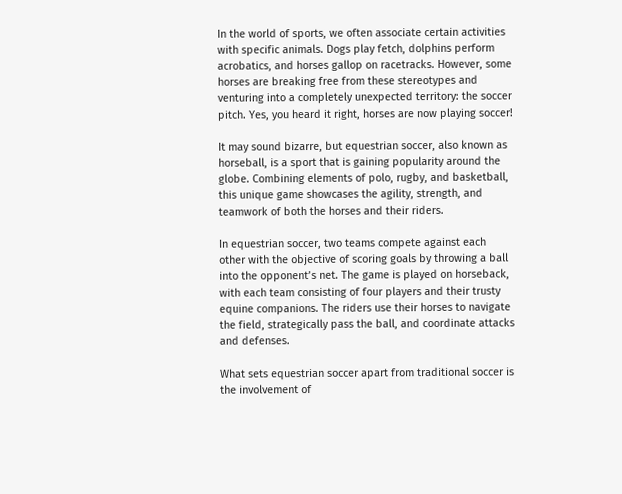In the world of sports, we often associate certain activities with specific animals. Dogs play fetch, dolphins perform acrobatics, and horses gallop on racetracks. However, some horses are breaking free from these stereotypes and venturing into a completely unexpected territory: the soccer pitch. Yes, you heard it right, horses are now playing soccer!

It may sound bizarre, but equestrian soccer, also known as horseball, is a sport that is gaining popularity around the globe. Combining elements of polo, rugby, and basketball, this unique game showcases the agility, strength, and teamwork of both the horses and their riders.

In equestrian soccer, two teams compete against each other with the objective of scoring goals by throwing a ball into the opponent’s net. The game is played on horseback, with each team consisting of four players and their trusty equine companions. The riders use their horses to navigate the field, strategically pass the ball, and coordinate attacks and defenses.

What sets equestrian soccer apart from traditional soccer is the involvement of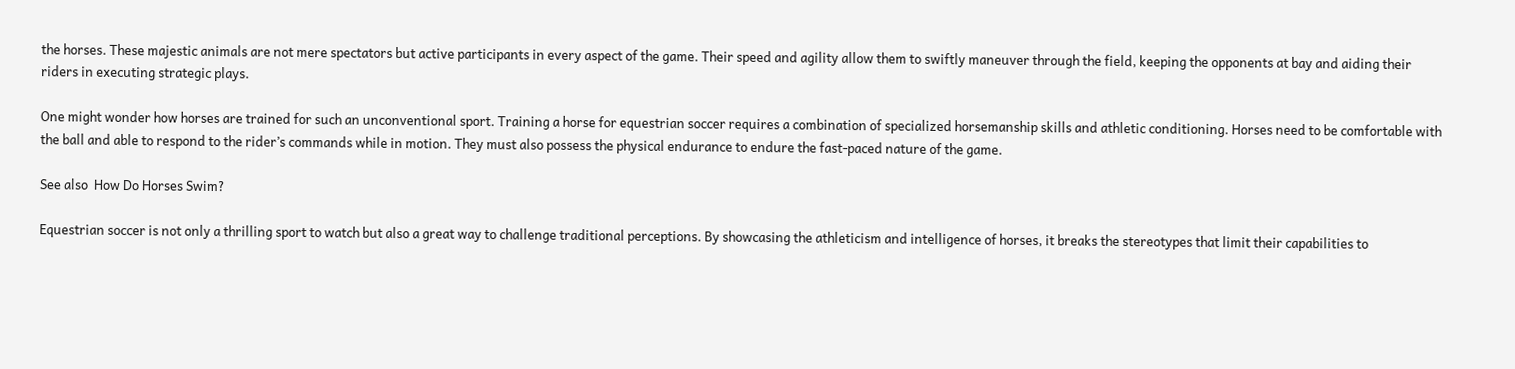the horses. These majestic animals are not mere spectators but active participants in every aspect of the game. Their speed and agility allow them to swiftly maneuver through the field, keeping the opponents at bay and aiding their riders in executing strategic plays.

One might wonder how horses are trained for such an unconventional sport. Training a horse for equestrian soccer requires a combination of specialized horsemanship skills and athletic conditioning. Horses need to be comfortable with the ball and able to respond to the rider’s commands while in motion. They must also possess the physical endurance to endure the fast-paced nature of the game.

See also  How Do Horses Swim?

Equestrian soccer is not only a thrilling sport to watch but also a great way to challenge traditional perceptions. By showcasing the athleticism and intelligence of horses, it breaks the stereotypes that limit their capabilities to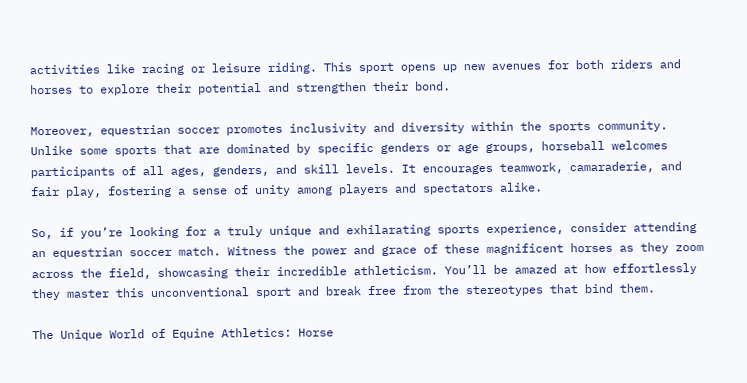activities like racing or leisure riding. This sport opens up new avenues for both riders and horses to explore their potential and strengthen their bond.

Moreover, equestrian soccer promotes inclusivity and diversity within the sports community. Unlike some sports that are dominated by specific genders or age groups, horseball welcomes participants of all ages, genders, and skill levels. It encourages teamwork, camaraderie, and fair play, fostering a sense of unity among players and spectators alike.

So, if you’re looking for a truly unique and exhilarating sports experience, consider attending an equestrian soccer match. Witness the power and grace of these magnificent horses as they zoom across the field, showcasing their incredible athleticism. You’ll be amazed at how effortlessly they master this unconventional sport and break free from the stereotypes that bind them.

The Unique World of Equine Athletics: Horse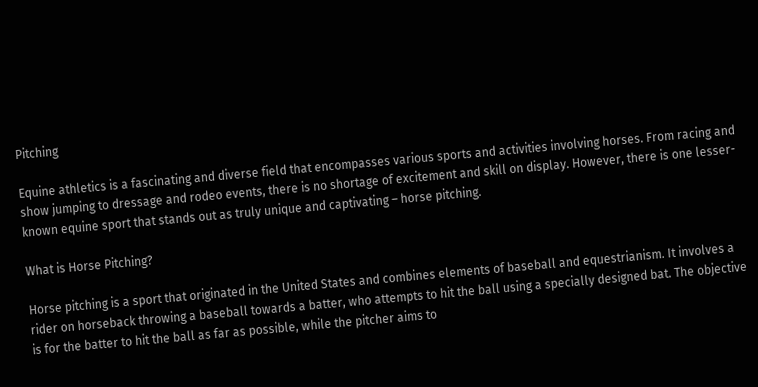Pitching

Equine athletics is a fascinating and diverse field that encompasses various sports and activities involving horses. From racing and show jumping to dressage and rodeo events, there is no shortage of excitement and skill on display. However, there is one lesser-known equine sport that stands out as truly unique and captivating – horse pitching.

What is Horse Pitching?

Horse pitching is a sport that originated in the United States and combines elements of baseball and equestrianism. It involves a rider on horseback throwing a baseball towards a batter, who attempts to hit the ball using a specially designed bat. The objective is for the batter to hit the ball as far as possible, while the pitcher aims to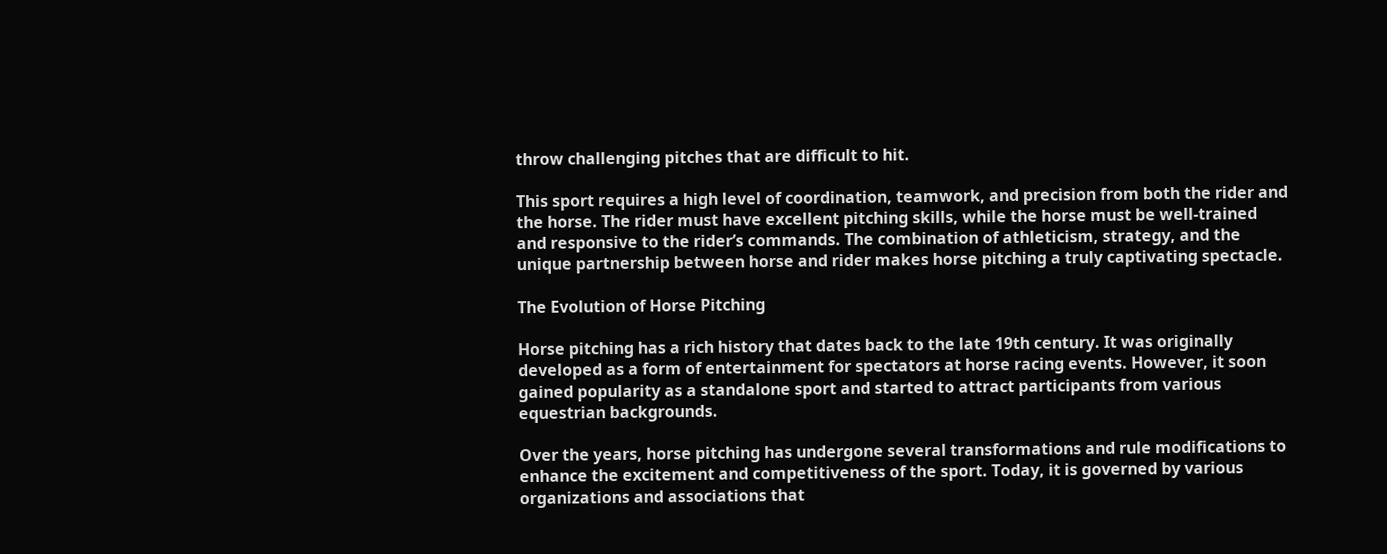throw challenging pitches that are difficult to hit.

This sport requires a high level of coordination, teamwork, and precision from both the rider and the horse. The rider must have excellent pitching skills, while the horse must be well-trained and responsive to the rider’s commands. The combination of athleticism, strategy, and the unique partnership between horse and rider makes horse pitching a truly captivating spectacle.

The Evolution of Horse Pitching

Horse pitching has a rich history that dates back to the late 19th century. It was originally developed as a form of entertainment for spectators at horse racing events. However, it soon gained popularity as a standalone sport and started to attract participants from various equestrian backgrounds.

Over the years, horse pitching has undergone several transformations and rule modifications to enhance the excitement and competitiveness of the sport. Today, it is governed by various organizations and associations that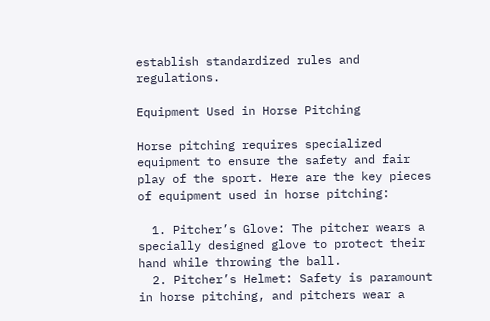establish standardized rules and regulations.

Equipment Used in Horse Pitching

Horse pitching requires specialized equipment to ensure the safety and fair play of the sport. Here are the key pieces of equipment used in horse pitching:

  1. Pitcher’s Glove: The pitcher wears a specially designed glove to protect their hand while throwing the ball.
  2. Pitcher’s Helmet: Safety is paramount in horse pitching, and pitchers wear a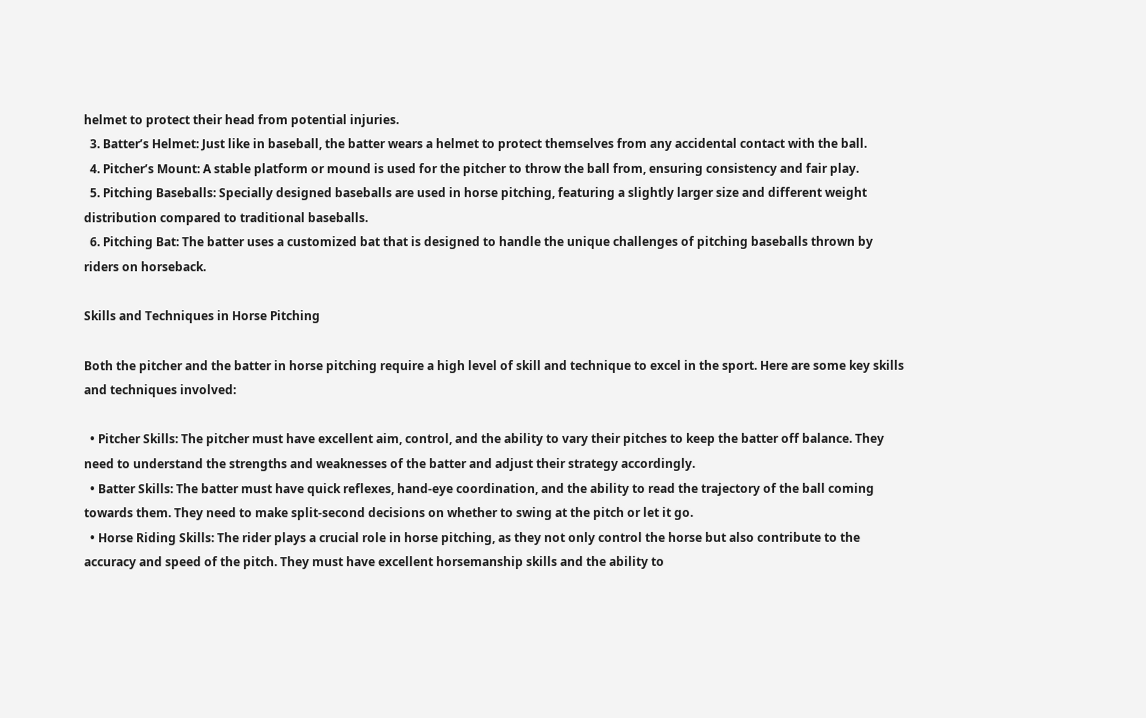helmet to protect their head from potential injuries.
  3. Batter’s Helmet: Just like in baseball, the batter wears a helmet to protect themselves from any accidental contact with the ball.
  4. Pitcher’s Mount: A stable platform or mound is used for the pitcher to throw the ball from, ensuring consistency and fair play.
  5. Pitching Baseballs: Specially designed baseballs are used in horse pitching, featuring a slightly larger size and different weight distribution compared to traditional baseballs.
  6. Pitching Bat: The batter uses a customized bat that is designed to handle the unique challenges of pitching baseballs thrown by riders on horseback.

Skills and Techniques in Horse Pitching

Both the pitcher and the batter in horse pitching require a high level of skill and technique to excel in the sport. Here are some key skills and techniques involved:

  • Pitcher Skills: The pitcher must have excellent aim, control, and the ability to vary their pitches to keep the batter off balance. They need to understand the strengths and weaknesses of the batter and adjust their strategy accordingly.
  • Batter Skills: The batter must have quick reflexes, hand-eye coordination, and the ability to read the trajectory of the ball coming towards them. They need to make split-second decisions on whether to swing at the pitch or let it go.
  • Horse Riding Skills: The rider plays a crucial role in horse pitching, as they not only control the horse but also contribute to the accuracy and speed of the pitch. They must have excellent horsemanship skills and the ability to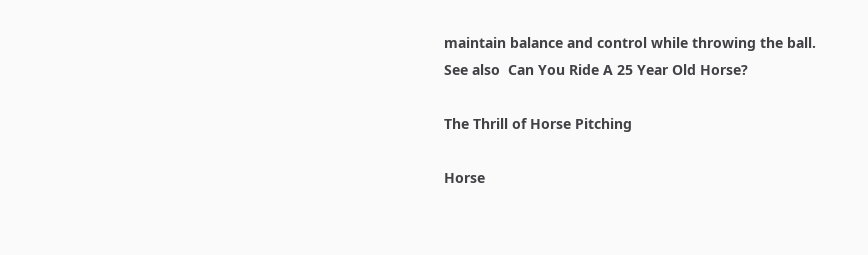maintain balance and control while throwing the ball.
See also  Can You Ride A 25 Year Old Horse?

The Thrill of Horse Pitching

Horse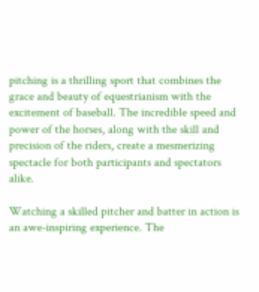pitching is a thrilling sport that combines the grace and beauty of equestrianism with the excitement of baseball. The incredible speed and power of the horses, along with the skill and precision of the riders, create a mesmerizing spectacle for both participants and spectators alike.

Watching a skilled pitcher and batter in action is an awe-inspiring experience. The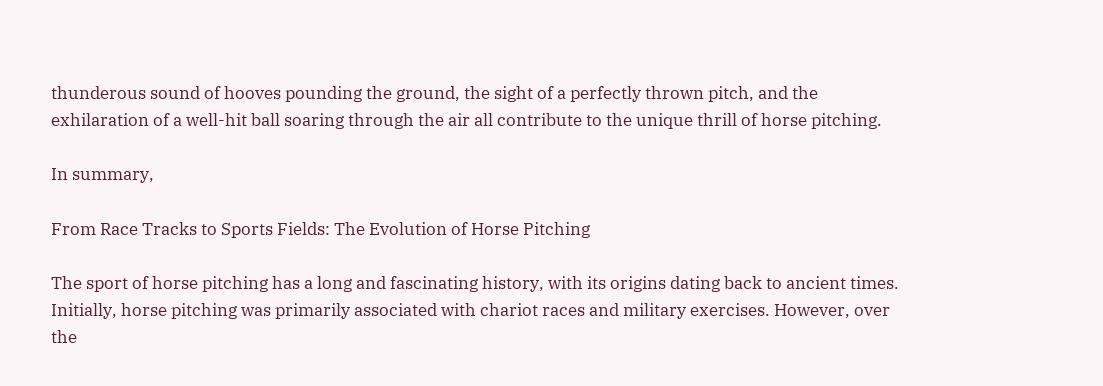thunderous sound of hooves pounding the ground, the sight of a perfectly thrown pitch, and the exhilaration of a well-hit ball soaring through the air all contribute to the unique thrill of horse pitching.

In summary,

From Race Tracks to Sports Fields: The Evolution of Horse Pitching

The sport of horse pitching has a long and fascinating history, with its origins dating back to ancient times. Initially, horse pitching was primarily associated with chariot races and military exercises. However, over the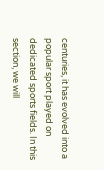centuries, it has evolved into a popular sport played on dedicated sports fields. In this section, we will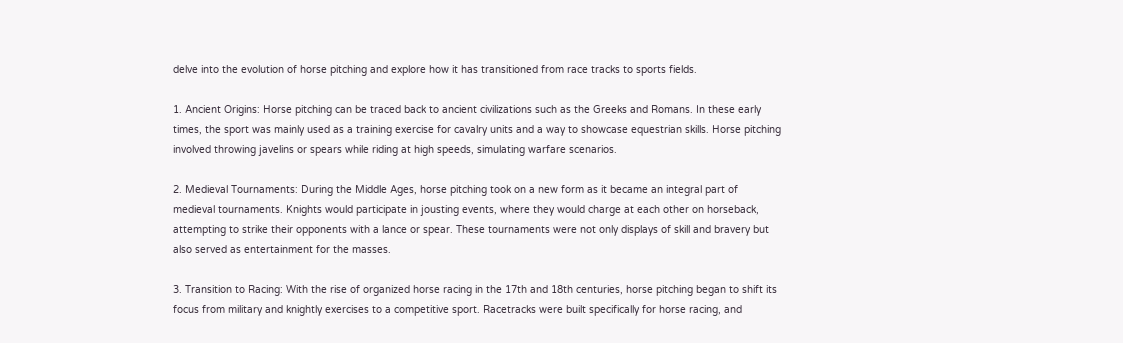delve into the evolution of horse pitching and explore how it has transitioned from race tracks to sports fields.

1. Ancient Origins: Horse pitching can be traced back to ancient civilizations such as the Greeks and Romans. In these early times, the sport was mainly used as a training exercise for cavalry units and a way to showcase equestrian skills. Horse pitching involved throwing javelins or spears while riding at high speeds, simulating warfare scenarios.

2. Medieval Tournaments: During the Middle Ages, horse pitching took on a new form as it became an integral part of medieval tournaments. Knights would participate in jousting events, where they would charge at each other on horseback, attempting to strike their opponents with a lance or spear. These tournaments were not only displays of skill and bravery but also served as entertainment for the masses.

3. Transition to Racing: With the rise of organized horse racing in the 17th and 18th centuries, horse pitching began to shift its focus from military and knightly exercises to a competitive sport. Racetracks were built specifically for horse racing, and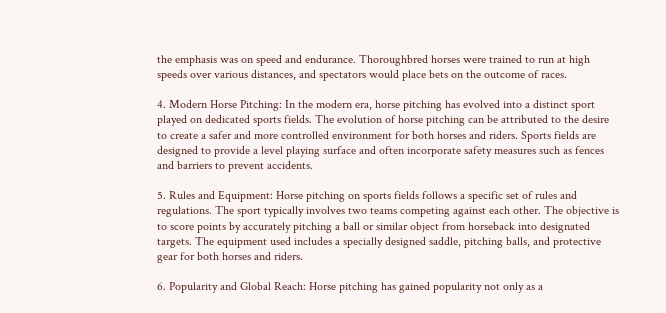the emphasis was on speed and endurance. Thoroughbred horses were trained to run at high speeds over various distances, and spectators would place bets on the outcome of races.

4. Modern Horse Pitching: In the modern era, horse pitching has evolved into a distinct sport played on dedicated sports fields. The evolution of horse pitching can be attributed to the desire to create a safer and more controlled environment for both horses and riders. Sports fields are designed to provide a level playing surface and often incorporate safety measures such as fences and barriers to prevent accidents.

5. Rules and Equipment: Horse pitching on sports fields follows a specific set of rules and regulations. The sport typically involves two teams competing against each other. The objective is to score points by accurately pitching a ball or similar object from horseback into designated targets. The equipment used includes a specially designed saddle, pitching balls, and protective gear for both horses and riders.

6. Popularity and Global Reach: Horse pitching has gained popularity not only as a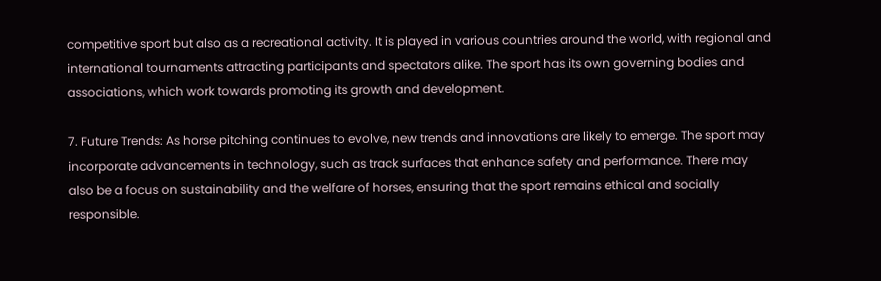competitive sport but also as a recreational activity. It is played in various countries around the world, with regional and international tournaments attracting participants and spectators alike. The sport has its own governing bodies and associations, which work towards promoting its growth and development.

7. Future Trends: As horse pitching continues to evolve, new trends and innovations are likely to emerge. The sport may incorporate advancements in technology, such as track surfaces that enhance safety and performance. There may also be a focus on sustainability and the welfare of horses, ensuring that the sport remains ethical and socially responsible.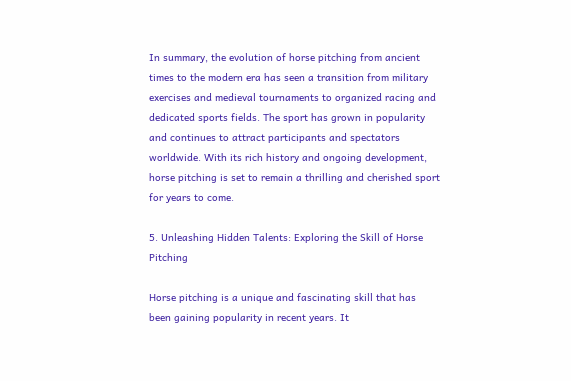In summary, the evolution of horse pitching from ancient times to the modern era has seen a transition from military exercises and medieval tournaments to organized racing and dedicated sports fields. The sport has grown in popularity and continues to attract participants and spectators worldwide. With its rich history and ongoing development, horse pitching is set to remain a thrilling and cherished sport for years to come.

5. Unleashing Hidden Talents: Exploring the Skill of Horse Pitching

Horse pitching is a unique and fascinating skill that has been gaining popularity in recent years. It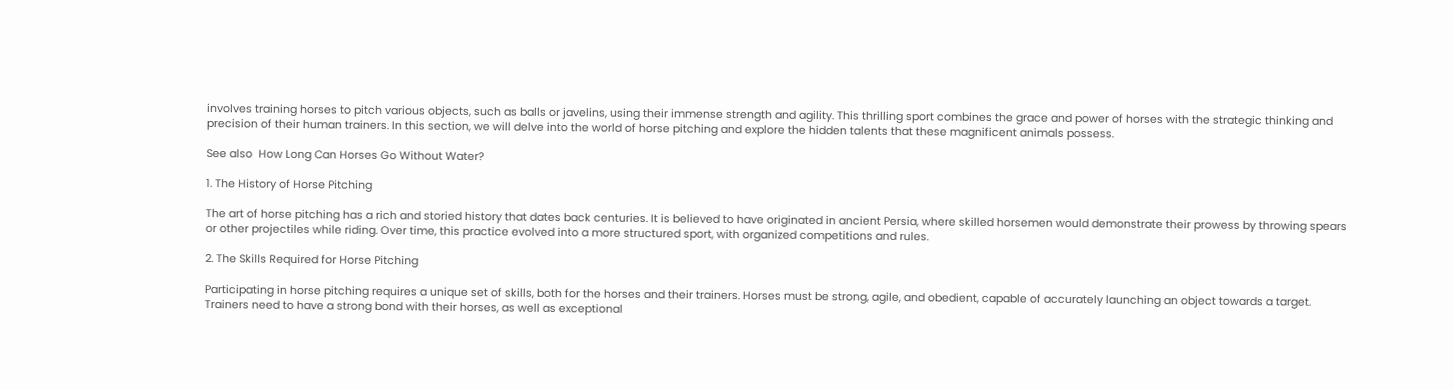involves training horses to pitch various objects, such as balls or javelins, using their immense strength and agility. This thrilling sport combines the grace and power of horses with the strategic thinking and precision of their human trainers. In this section, we will delve into the world of horse pitching and explore the hidden talents that these magnificent animals possess.

See also  How Long Can Horses Go Without Water?

1. The History of Horse Pitching

The art of horse pitching has a rich and storied history that dates back centuries. It is believed to have originated in ancient Persia, where skilled horsemen would demonstrate their prowess by throwing spears or other projectiles while riding. Over time, this practice evolved into a more structured sport, with organized competitions and rules.

2. The Skills Required for Horse Pitching

Participating in horse pitching requires a unique set of skills, both for the horses and their trainers. Horses must be strong, agile, and obedient, capable of accurately launching an object towards a target. Trainers need to have a strong bond with their horses, as well as exceptional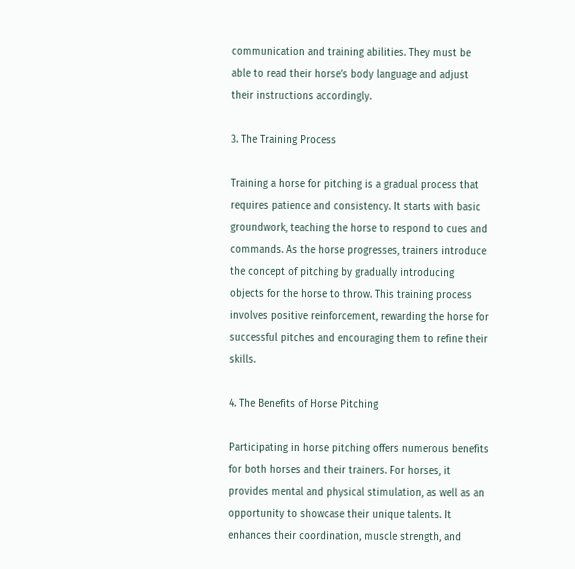communication and training abilities. They must be able to read their horse’s body language and adjust their instructions accordingly.

3. The Training Process

Training a horse for pitching is a gradual process that requires patience and consistency. It starts with basic groundwork, teaching the horse to respond to cues and commands. As the horse progresses, trainers introduce the concept of pitching by gradually introducing objects for the horse to throw. This training process involves positive reinforcement, rewarding the horse for successful pitches and encouraging them to refine their skills.

4. The Benefits of Horse Pitching

Participating in horse pitching offers numerous benefits for both horses and their trainers. For horses, it provides mental and physical stimulation, as well as an opportunity to showcase their unique talents. It enhances their coordination, muscle strength, and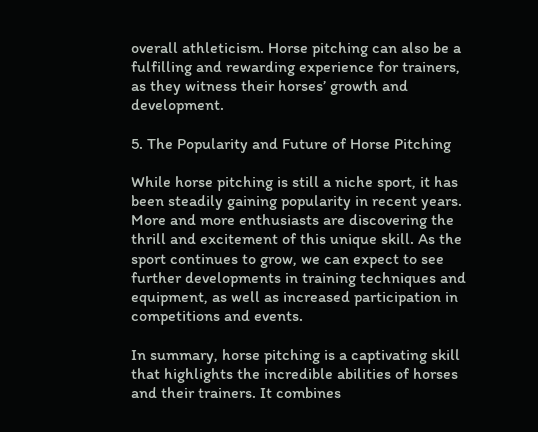overall athleticism. Horse pitching can also be a fulfilling and rewarding experience for trainers, as they witness their horses’ growth and development.

5. The Popularity and Future of Horse Pitching

While horse pitching is still a niche sport, it has been steadily gaining popularity in recent years. More and more enthusiasts are discovering the thrill and excitement of this unique skill. As the sport continues to grow, we can expect to see further developments in training techniques and equipment, as well as increased participation in competitions and events.

In summary, horse pitching is a captivating skill that highlights the incredible abilities of horses and their trainers. It combines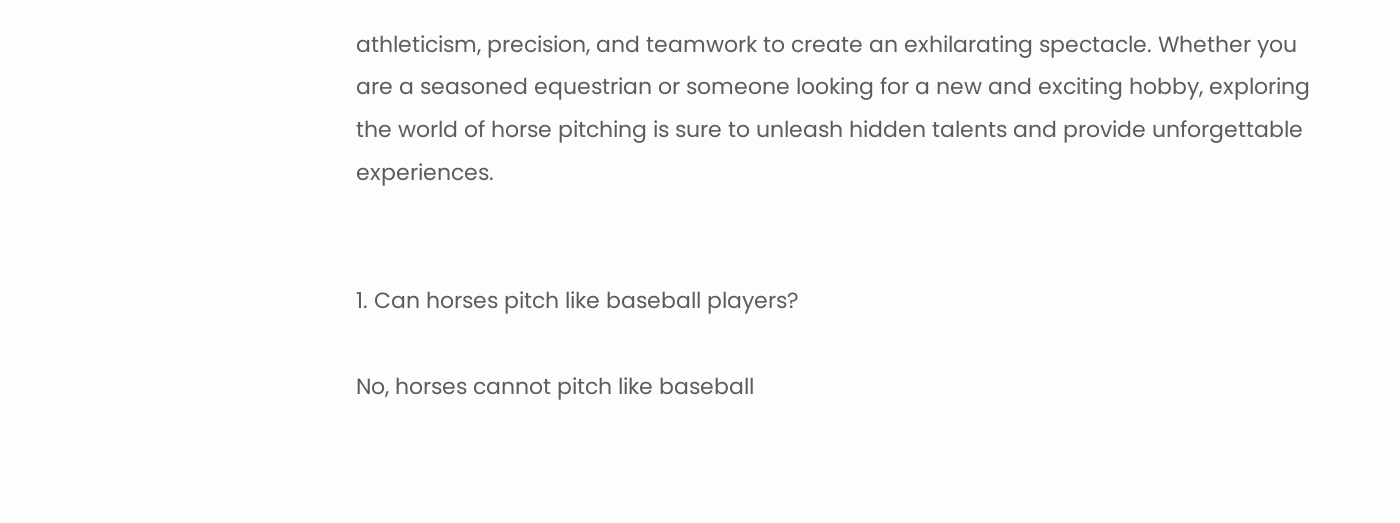athleticism, precision, and teamwork to create an exhilarating spectacle. Whether you are a seasoned equestrian or someone looking for a new and exciting hobby, exploring the world of horse pitching is sure to unleash hidden talents and provide unforgettable experiences.


1. Can horses pitch like baseball players?

No, horses cannot pitch like baseball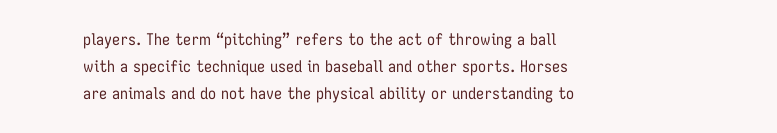players. The term “pitching” refers to the act of throwing a ball with a specific technique used in baseball and other sports. Horses are animals and do not have the physical ability or understanding to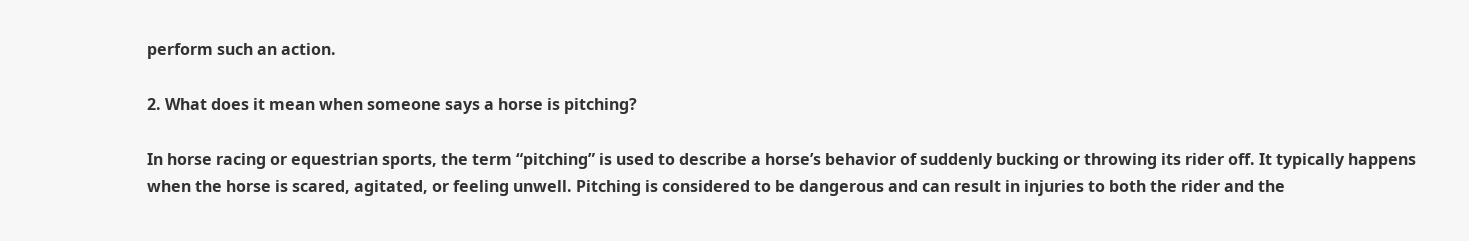perform such an action.

2. What does it mean when someone says a horse is pitching?

In horse racing or equestrian sports, the term “pitching” is used to describe a horse’s behavior of suddenly bucking or throwing its rider off. It typically happens when the horse is scared, agitated, or feeling unwell. Pitching is considered to be dangerous and can result in injuries to both the rider and the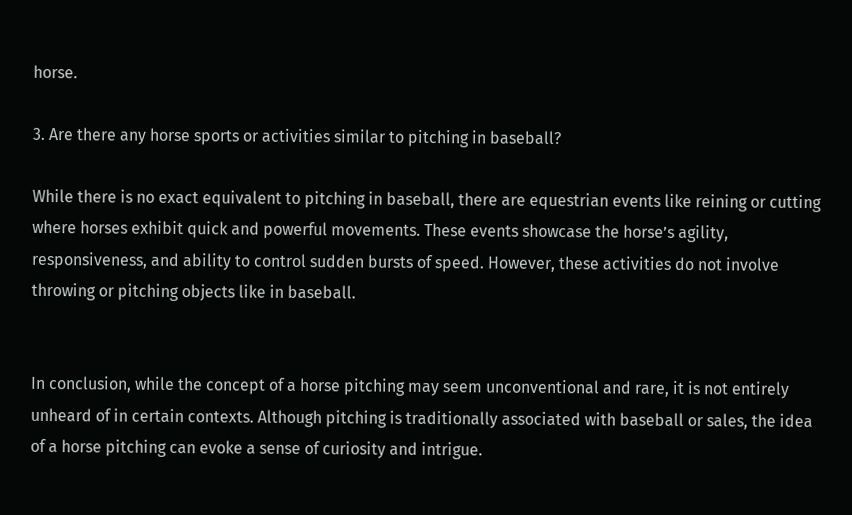horse.

3. Are there any horse sports or activities similar to pitching in baseball?

While there is no exact equivalent to pitching in baseball, there are equestrian events like reining or cutting where horses exhibit quick and powerful movements. These events showcase the horse’s agility, responsiveness, and ability to control sudden bursts of speed. However, these activities do not involve throwing or pitching objects like in baseball.


In conclusion, while the concept of a horse pitching may seem unconventional and rare, it is not entirely unheard of in certain contexts. Although pitching is traditionally associated with baseball or sales, the idea of a horse pitching can evoke a sense of curiosity and intrigue.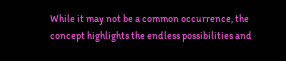While it may not be a common occurrence, the concept highlights the endless possibilities and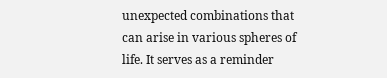unexpected combinations that can arise in various spheres of life. It serves as a reminder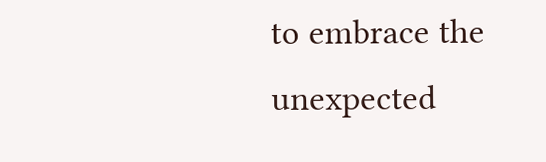to embrace the unexpected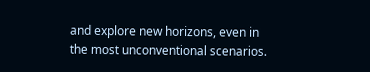and explore new horizons, even in the most unconventional scenarios.